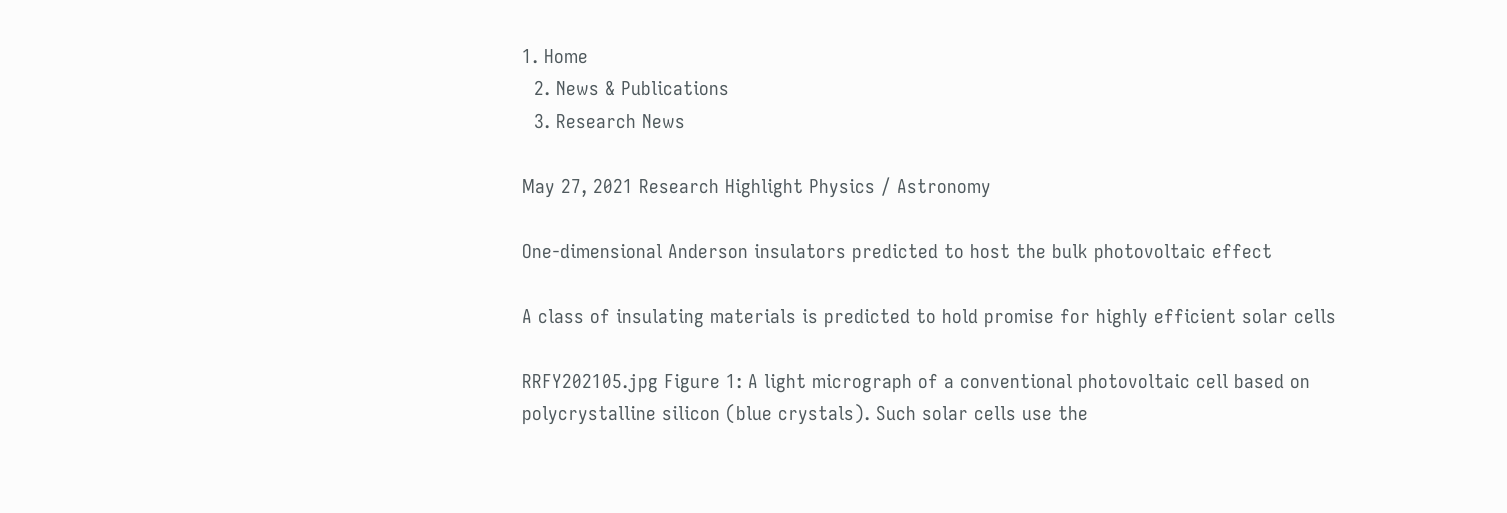1. Home
  2. News & Publications
  3. Research News

May 27, 2021 Research Highlight Physics / Astronomy

One-dimensional Anderson insulators predicted to host the bulk photovoltaic effect

A class of insulating materials is predicted to hold promise for highly efficient solar cells

RRFY202105.jpg Figure 1: A light micrograph of a conventional photovoltaic cell based on polycrystalline silicon (blue crystals). Such solar cells use the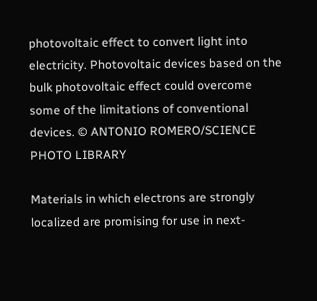photovoltaic effect to convert light into electricity. Photovoltaic devices based on the bulk photovoltaic effect could overcome some of the limitations of conventional devices. © ANTONIO ROMERO/SCIENCE PHOTO LIBRARY

Materials in which electrons are strongly localized are promising for use in next-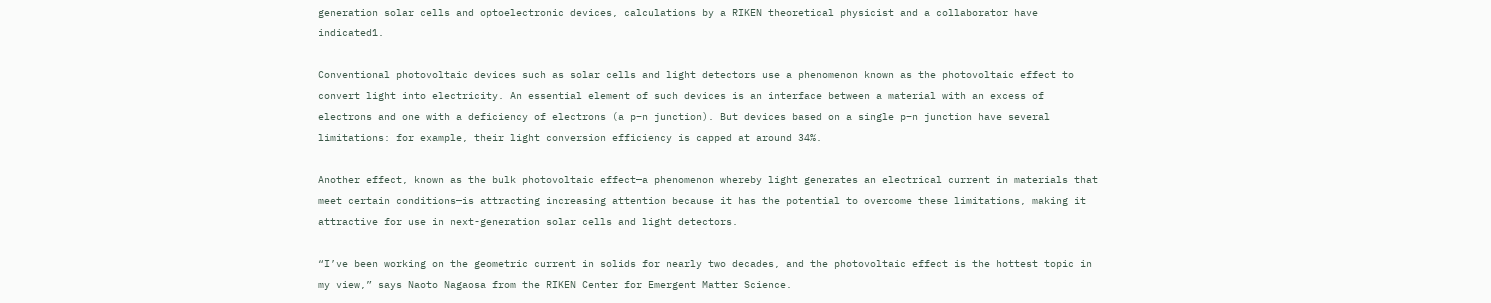generation solar cells and optoelectronic devices, calculations by a RIKEN theoretical physicist and a collaborator have indicated1.

Conventional photovoltaic devices such as solar cells and light detectors use a phenomenon known as the photovoltaic effect to convert light into electricity. An essential element of such devices is an interface between a material with an excess of electrons and one with a deficiency of electrons (a p–n junction). But devices based on a single p–n junction have several limitations: for example, their light conversion efficiency is capped at around 34%.

Another effect, known as the bulk photovoltaic effect—a phenomenon whereby light generates an electrical current in materials that meet certain conditions—is attracting increasing attention because it has the potential to overcome these limitations, making it attractive for use in next-generation solar cells and light detectors.

“I’ve been working on the geometric current in solids for nearly two decades, and the photovoltaic effect is the hottest topic in my view,” says Naoto Nagaosa from the RIKEN Center for Emergent Matter Science.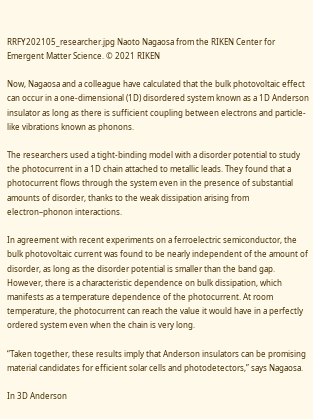RRFY202105_researcher.jpg Naoto Nagaosa from the RIKEN Center for Emergent Matter Science. © 2021 RIKEN

Now, Nagaosa and a colleague have calculated that the bulk photovoltaic effect can occur in a one-dimensional (1D) disordered system known as a 1D Anderson insulator as long as there is sufficient coupling between electrons and particle-like vibrations known as phonons.

The researchers used a tight-binding model with a disorder potential to study the photocurrent in a 1D chain attached to metallic leads. They found that a photocurrent flows through the system even in the presence of substantial amounts of disorder, thanks to the weak dissipation arising from electron–phonon interactions.

In agreement with recent experiments on a ferroelectric semiconductor, the bulk photovoltaic current was found to be nearly independent of the amount of disorder, as long as the disorder potential is smaller than the band gap. However, there is a characteristic dependence on bulk dissipation, which manifests as a temperature dependence of the photocurrent. At room temperature, the photocurrent can reach the value it would have in a perfectly ordered system even when the chain is very long.

“Taken together, these results imply that Anderson insulators can be promising material candidates for efficient solar cells and photodetectors,” says Nagaosa.

In 3D Anderson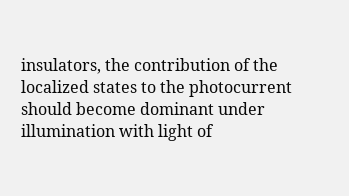insulators, the contribution of the localized states to the photocurrent should become dominant under illumination with light of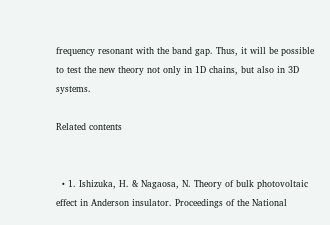frequency resonant with the band gap. Thus, it will be possible to test the new theory not only in 1D chains, but also in 3D systems.

Related contents


  • 1. Ishizuka, H. & Nagaosa, N. Theory of bulk photovoltaic effect in Anderson insulator. Proceedings of the National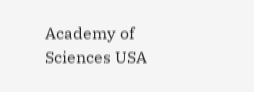Academy of Sciences USA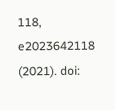118, e2023642118 (2021). doi: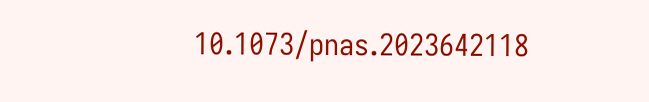10.1073/pnas.2023642118